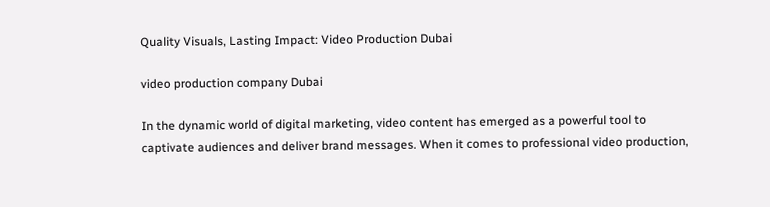Quality Visuals, Lasting Impact: Video Production Dubai

video production company Dubai

In the dynamic world of digital marketing, video content has emerged as a powerful tool to captivate audiences and deliver brand messages. When it comes to professional video production,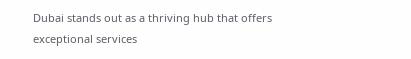Dubai stands out as a thriving hub that offers exceptional services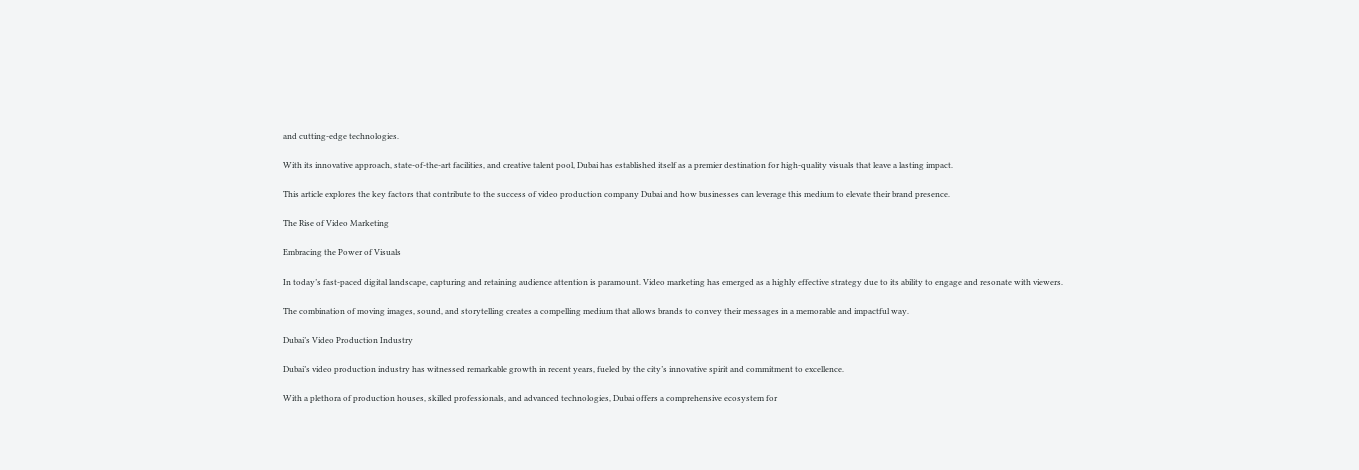and cutting-edge technologies.

With its innovative approach, state-of-the-art facilities, and creative talent pool, Dubai has established itself as a premier destination for high-quality visuals that leave a lasting impact.

This article explores the key factors that contribute to the success of video production company Dubai and how businesses can leverage this medium to elevate their brand presence.

The Rise of Video Marketing

Embracing the Power of Visuals

In today’s fast-paced digital landscape, capturing and retaining audience attention is paramount. Video marketing has emerged as a highly effective strategy due to its ability to engage and resonate with viewers.

The combination of moving images, sound, and storytelling creates a compelling medium that allows brands to convey their messages in a memorable and impactful way.

Dubai’s Video Production Industry

Dubai’s video production industry has witnessed remarkable growth in recent years, fueled by the city’s innovative spirit and commitment to excellence.

With a plethora of production houses, skilled professionals, and advanced technologies, Dubai offers a comprehensive ecosystem for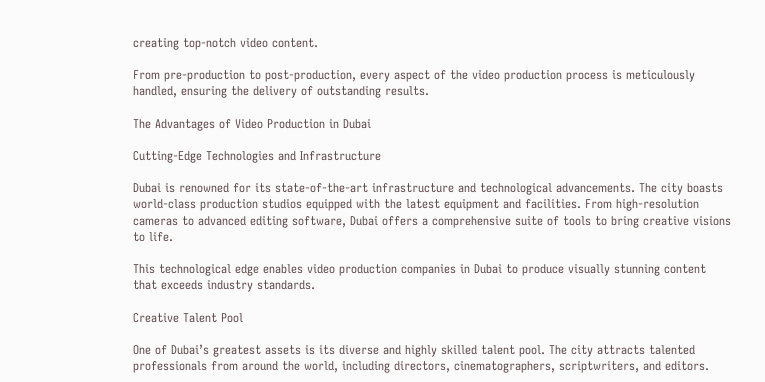creating top-notch video content.

From pre-production to post-production, every aspect of the video production process is meticulously handled, ensuring the delivery of outstanding results.

The Advantages of Video Production in Dubai

Cutting-Edge Technologies and Infrastructure

Dubai is renowned for its state-of-the-art infrastructure and technological advancements. The city boasts world-class production studios equipped with the latest equipment and facilities. From high-resolution cameras to advanced editing software, Dubai offers a comprehensive suite of tools to bring creative visions to life.

This technological edge enables video production companies in Dubai to produce visually stunning content that exceeds industry standards.

Creative Talent Pool

One of Dubai’s greatest assets is its diverse and highly skilled talent pool. The city attracts talented professionals from around the world, including directors, cinematographers, scriptwriters, and editors.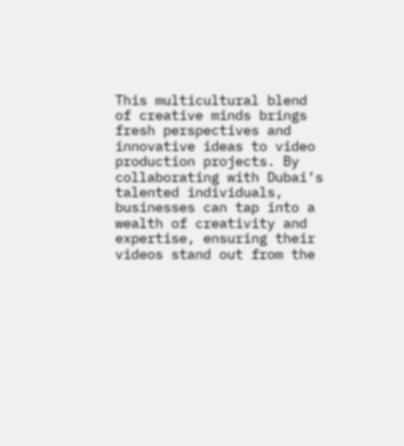This multicultural blend of creative minds brings fresh perspectives and innovative ideas to video production projects. By collaborating with Dubai’s talented individuals, businesses can tap into a wealth of creativity and expertise, ensuring their videos stand out from the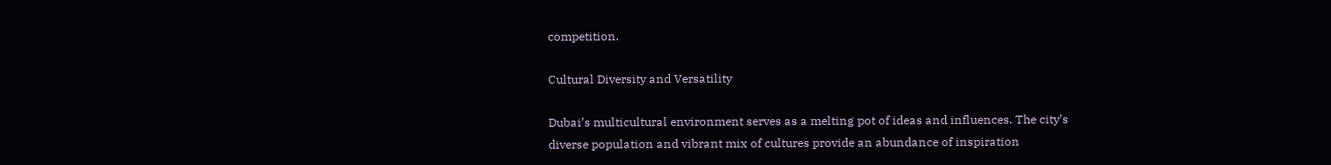competition.

Cultural Diversity and Versatility

Dubai’s multicultural environment serves as a melting pot of ideas and influences. The city’s diverse population and vibrant mix of cultures provide an abundance of inspiration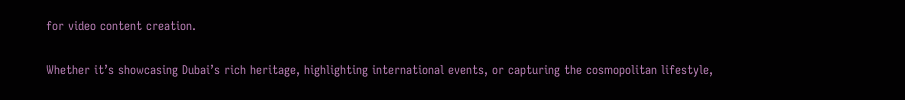for video content creation.

Whether it’s showcasing Dubai’s rich heritage, highlighting international events, or capturing the cosmopolitan lifestyle,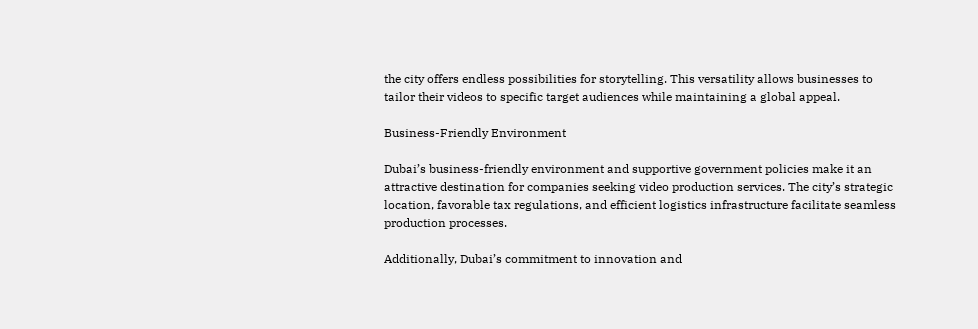the city offers endless possibilities for storytelling. This versatility allows businesses to tailor their videos to specific target audiences while maintaining a global appeal.

Business-Friendly Environment

Dubai’s business-friendly environment and supportive government policies make it an attractive destination for companies seeking video production services. The city’s strategic location, favorable tax regulations, and efficient logistics infrastructure facilitate seamless production processes.

Additionally, Dubai’s commitment to innovation and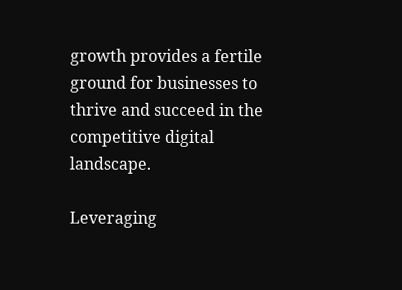growth provides a fertile ground for businesses to thrive and succeed in the competitive digital landscape.

Leveraging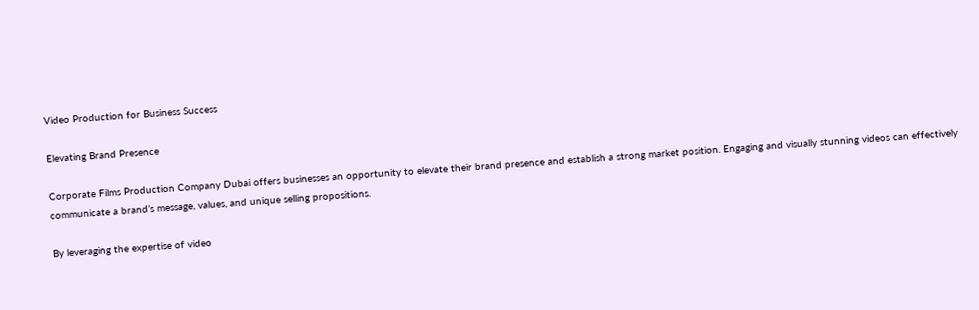Video Production for Business Success

Elevating Brand Presence

Corporate Films Production Company Dubai offers businesses an opportunity to elevate their brand presence and establish a strong market position. Engaging and visually stunning videos can effectively communicate a brand’s message, values, and unique selling propositions.

By leveraging the expertise of video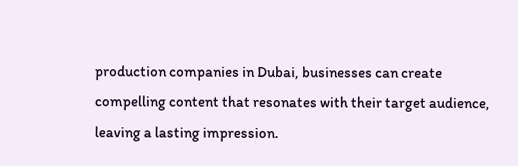production companies in Dubai, businesses can create compelling content that resonates with their target audience, leaving a lasting impression.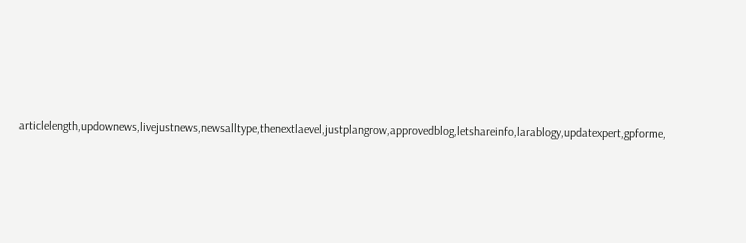articlelength,updownews,livejustnews,newsalltype,thenextlaevel,justplangrow,approvedblog,letshareinfo,larablogy,updatexpert,gpforme,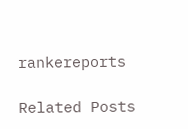rankereports

Related Posts